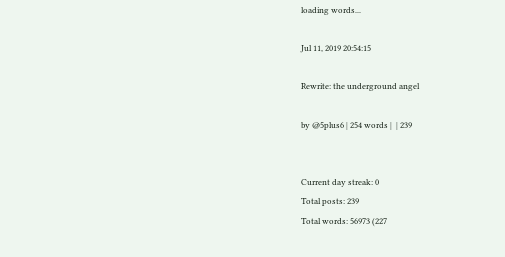loading words...

Jul 11, 2019 20:54:15

Rewrite: the underground angel

by @5plus6 | 254 words |  | 239


Current day streak: 0
Total posts: 239
Total words: 56973 (227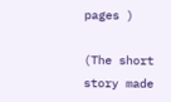pages )

(The short story made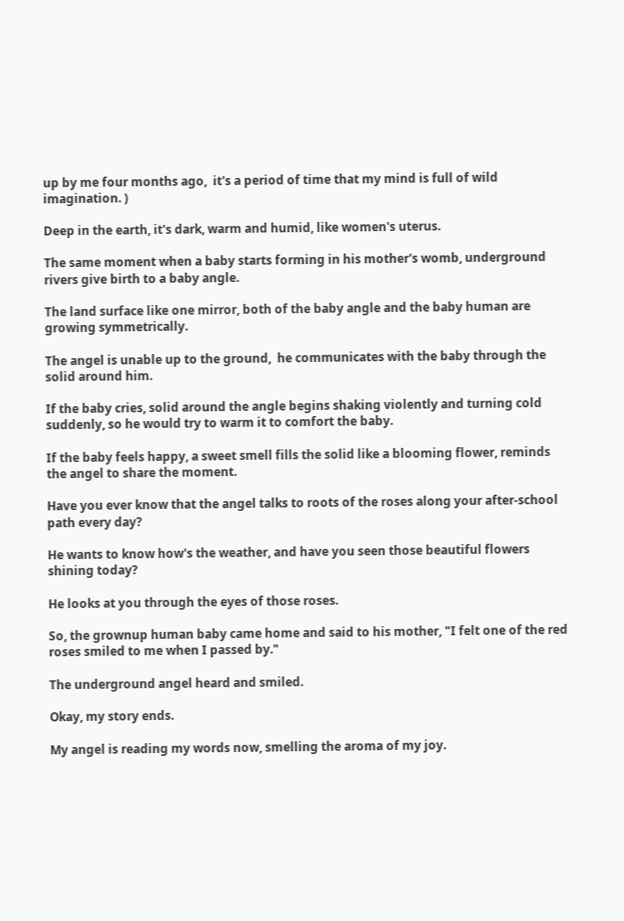up by me four months ago,  it's a period of time that my mind is full of wild imagination. )

Deep in the earth, it's dark, warm and humid, like women's uterus.

The same moment when a baby starts forming in his mother's womb, underground rivers give birth to a baby angle.

The land surface like one mirror, both of the baby angle and the baby human are growing symmetrically.

The angel is unable up to the ground,  he communicates with the baby through the solid around him.

If the baby cries, solid around the angle begins shaking violently and turning cold suddenly, so he would try to warm it to comfort the baby.

If the baby feels happy, a sweet smell fills the solid like a blooming flower, reminds the angel to share the moment.

Have you ever know that the angel talks to roots of the roses along your after-school path every day?

He wants to know how's the weather, and have you seen those beautiful flowers shining today?

He looks at you through the eyes of those roses.

So, the grownup human baby came home and said to his mother, "I felt one of the red roses smiled to me when I passed by."

The underground angel heard and smiled.

Okay, my story ends.

My angel is reading my words now, smelling the aroma of my joy.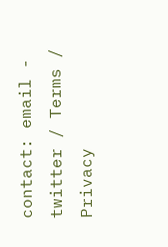contact: email - twitter / Terms / Privacy